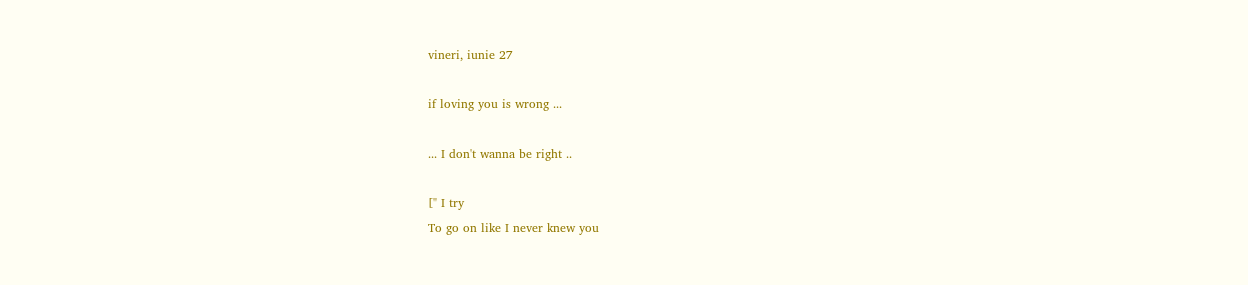vineri, iunie 27

if loving you is wrong ...

... I don't wanna be right ..

[" I try
To go on like I never knew you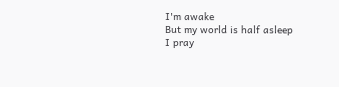I'm awake
But my world is half asleep
I pray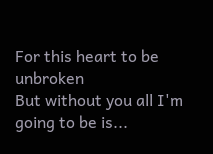For this heart to be unbroken
But without you all I'm going to be is...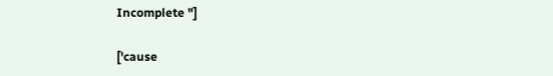Incomplete "]

['cause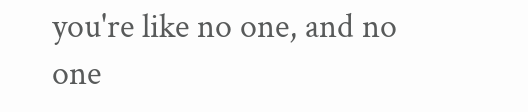you're like no one, and no one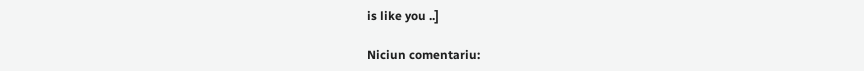is like you ..]

Niciun comentariu: